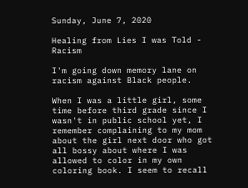Sunday, June 7, 2020

Healing from Lies I was Told - Racism

I'm going down memory lane on racism against Black people.

When I was a little girl, some time before third grade since I wasn't in public school yet, I remember complaining to my mom about the girl next door who got all bossy about where I was allowed to color in my own coloring book. I seem to recall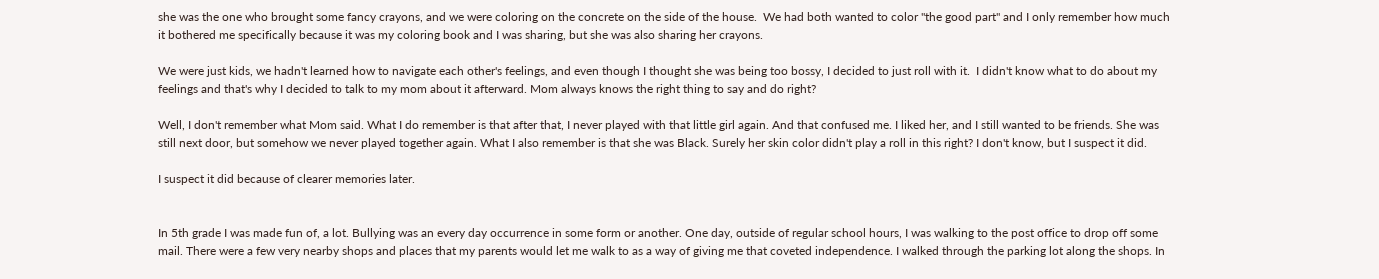she was the one who brought some fancy crayons, and we were coloring on the concrete on the side of the house.  We had both wanted to color "the good part" and I only remember how much it bothered me specifically because it was my coloring book and I was sharing, but she was also sharing her crayons.

We were just kids, we hadn't learned how to navigate each other's feelings, and even though I thought she was being too bossy, I decided to just roll with it.  I didn't know what to do about my feelings and that's why I decided to talk to my mom about it afterward. Mom always knows the right thing to say and do right?

Well, I don't remember what Mom said. What I do remember is that after that, I never played with that little girl again. And that confused me. I liked her, and I still wanted to be friends. She was still next door, but somehow we never played together again. What I also remember is that she was Black. Surely her skin color didn't play a roll in this right? I don't know, but I suspect it did.

I suspect it did because of clearer memories later.


In 5th grade I was made fun of, a lot. Bullying was an every day occurrence in some form or another. One day, outside of regular school hours, I was walking to the post office to drop off some mail. There were a few very nearby shops and places that my parents would let me walk to as a way of giving me that coveted independence. I walked through the parking lot along the shops. In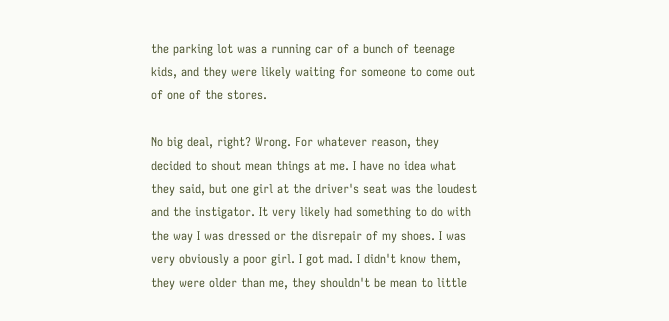the parking lot was a running car of a bunch of teenage kids, and they were likely waiting for someone to come out of one of the stores.

No big deal, right? Wrong. For whatever reason, they decided to shout mean things at me. I have no idea what they said, but one girl at the driver's seat was the loudest and the instigator. It very likely had something to do with the way I was dressed or the disrepair of my shoes. I was very obviously a poor girl. I got mad. I didn't know them, they were older than me, they shouldn't be mean to little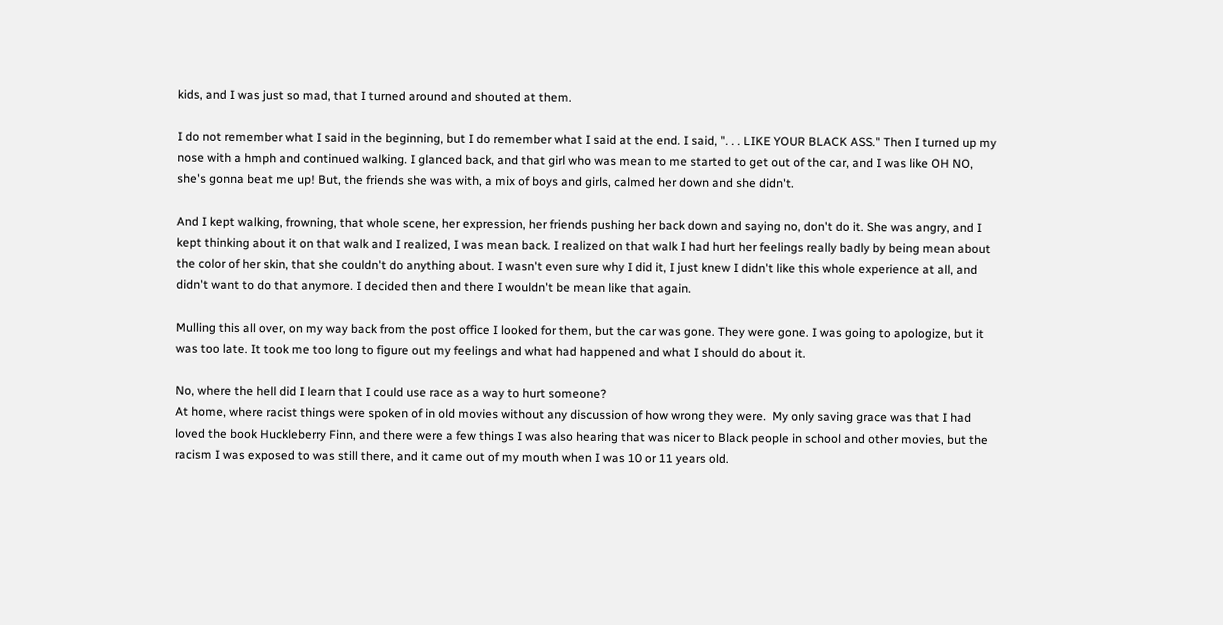kids, and I was just so mad, that I turned around and shouted at them.

I do not remember what I said in the beginning, but I do remember what I said at the end. I said, ". . . LIKE YOUR BLACK ASS." Then I turned up my nose with a hmph and continued walking. I glanced back, and that girl who was mean to me started to get out of the car, and I was like OH NO, she's gonna beat me up! But, the friends she was with, a mix of boys and girls, calmed her down and she didn't.

And I kept walking, frowning, that whole scene, her expression, her friends pushing her back down and saying no, don't do it. She was angry, and I kept thinking about it on that walk and I realized, I was mean back. I realized on that walk I had hurt her feelings really badly by being mean about the color of her skin, that she couldn't do anything about. I wasn't even sure why I did it, I just knew I didn't like this whole experience at all, and didn't want to do that anymore. I decided then and there I wouldn't be mean like that again.

Mulling this all over, on my way back from the post office I looked for them, but the car was gone. They were gone. I was going to apologize, but it was too late. It took me too long to figure out my feelings and what had happened and what I should do about it.

No, where the hell did I learn that I could use race as a way to hurt someone?
At home, where racist things were spoken of in old movies without any discussion of how wrong they were.  My only saving grace was that I had loved the book Huckleberry Finn, and there were a few things I was also hearing that was nicer to Black people in school and other movies, but the racism I was exposed to was still there, and it came out of my mouth when I was 10 or 11 years old.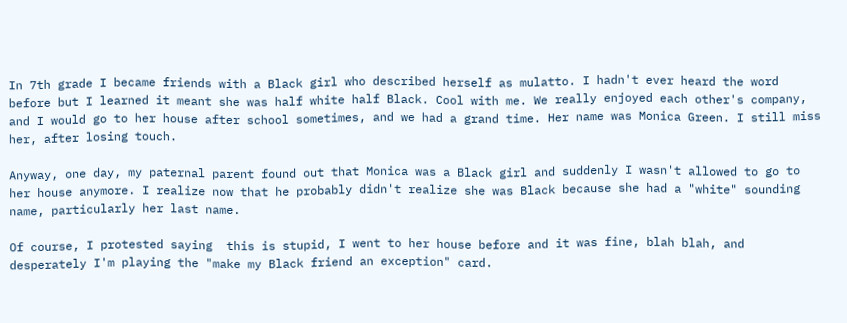In 7th grade I became friends with a Black girl who described herself as mulatto. I hadn't ever heard the word before but I learned it meant she was half white half Black. Cool with me. We really enjoyed each other's company, and I would go to her house after school sometimes, and we had a grand time. Her name was Monica Green. I still miss her, after losing touch.

Anyway, one day, my paternal parent found out that Monica was a Black girl and suddenly I wasn't allowed to go to her house anymore. I realize now that he probably didn't realize she was Black because she had a "white" sounding name, particularly her last name.

Of course, I protested saying  this is stupid, I went to her house before and it was fine, blah blah, and desperately I'm playing the "make my Black friend an exception" card.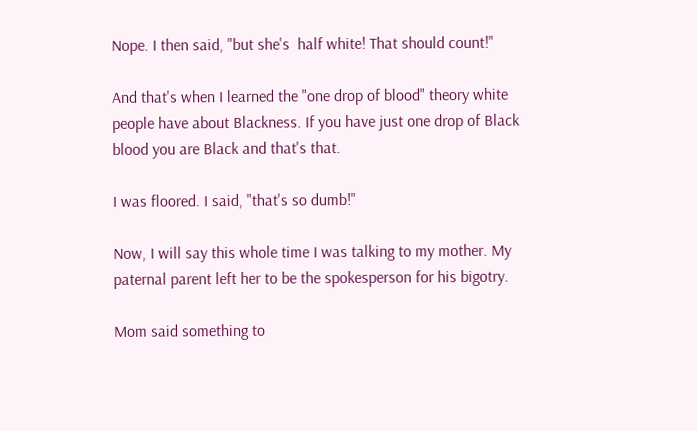Nope. I then said, "but she's  half white! That should count!"

And that's when I learned the "one drop of blood" theory white people have about Blackness. If you have just one drop of Black blood you are Black and that's that.

I was floored. I said, "that's so dumb!"

Now, I will say this whole time I was talking to my mother. My paternal parent left her to be the spokesperson for his bigotry.

Mom said something to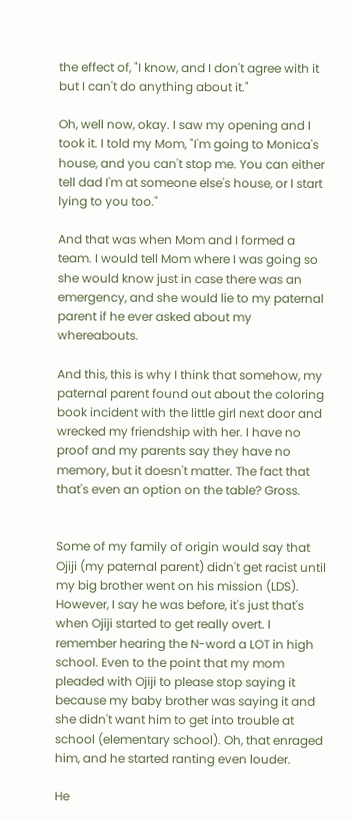the effect of, "I know, and I don't agree with it but I can't do anything about it."

Oh, well now, okay. I saw my opening and I took it. I told my Mom, "I'm going to Monica's house, and you can't stop me. You can either tell dad I'm at someone else's house, or I start lying to you too."

And that was when Mom and I formed a team. I would tell Mom where I was going so she would know just in case there was an emergency, and she would lie to my paternal parent if he ever asked about my whereabouts.

And this, this is why I think that somehow, my paternal parent found out about the coloring book incident with the little girl next door and wrecked my friendship with her. I have no proof and my parents say they have no memory, but it doesn't matter. The fact that that's even an option on the table? Gross.


Some of my family of origin would say that Ojiji (my paternal parent) didn't get racist until my big brother went on his mission (LDS). However, I say he was before, it's just that's when Ojiji started to get really overt. I remember hearing the N-word a LOT in high school. Even to the point that my mom pleaded with Ojiji to please stop saying it because my baby brother was saying it and she didn't want him to get into trouble at school (elementary school). Oh, that enraged him, and he started ranting even louder.

He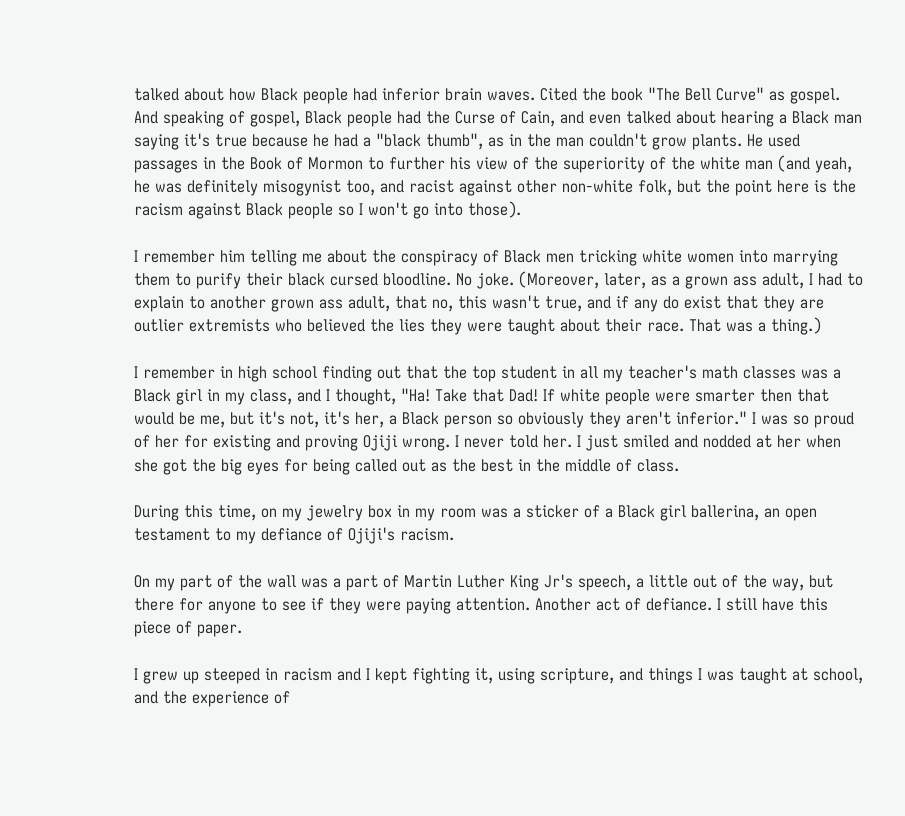talked about how Black people had inferior brain waves. Cited the book "The Bell Curve" as gospel. And speaking of gospel, Black people had the Curse of Cain, and even talked about hearing a Black man saying it's true because he had a "black thumb", as in the man couldn't grow plants. He used passages in the Book of Mormon to further his view of the superiority of the white man (and yeah, he was definitely misogynist too, and racist against other non-white folk, but the point here is the racism against Black people so I won't go into those).

I remember him telling me about the conspiracy of Black men tricking white women into marrying them to purify their black cursed bloodline. No joke. (Moreover, later, as a grown ass adult, I had to explain to another grown ass adult, that no, this wasn't true, and if any do exist that they are outlier extremists who believed the lies they were taught about their race. That was a thing.)

I remember in high school finding out that the top student in all my teacher's math classes was a Black girl in my class, and I thought, "Ha! Take that Dad! If white people were smarter then that would be me, but it's not, it's her, a Black person so obviously they aren't inferior." I was so proud of her for existing and proving Ojiji wrong. I never told her. I just smiled and nodded at her when she got the big eyes for being called out as the best in the middle of class.

During this time, on my jewelry box in my room was a sticker of a Black girl ballerina, an open testament to my defiance of Ojiji's racism.

On my part of the wall was a part of Martin Luther King Jr's speech, a little out of the way, but there for anyone to see if they were paying attention. Another act of defiance. I still have this piece of paper.

I grew up steeped in racism and I kept fighting it, using scripture, and things I was taught at school, and the experience of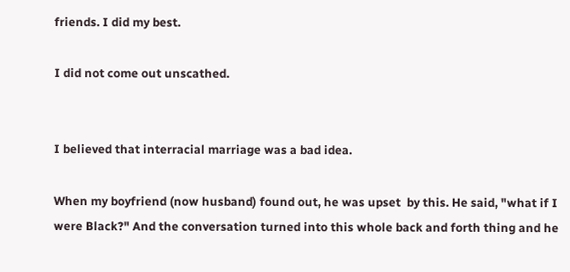friends. I did my best.

I did not come out unscathed.


I believed that interracial marriage was a bad idea.

When my boyfriend (now husband) found out, he was upset  by this. He said, "what if I were Black?" And the conversation turned into this whole back and forth thing and he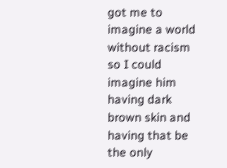got me to imagine a world without racism so I could imagine him having dark brown skin and having that be the only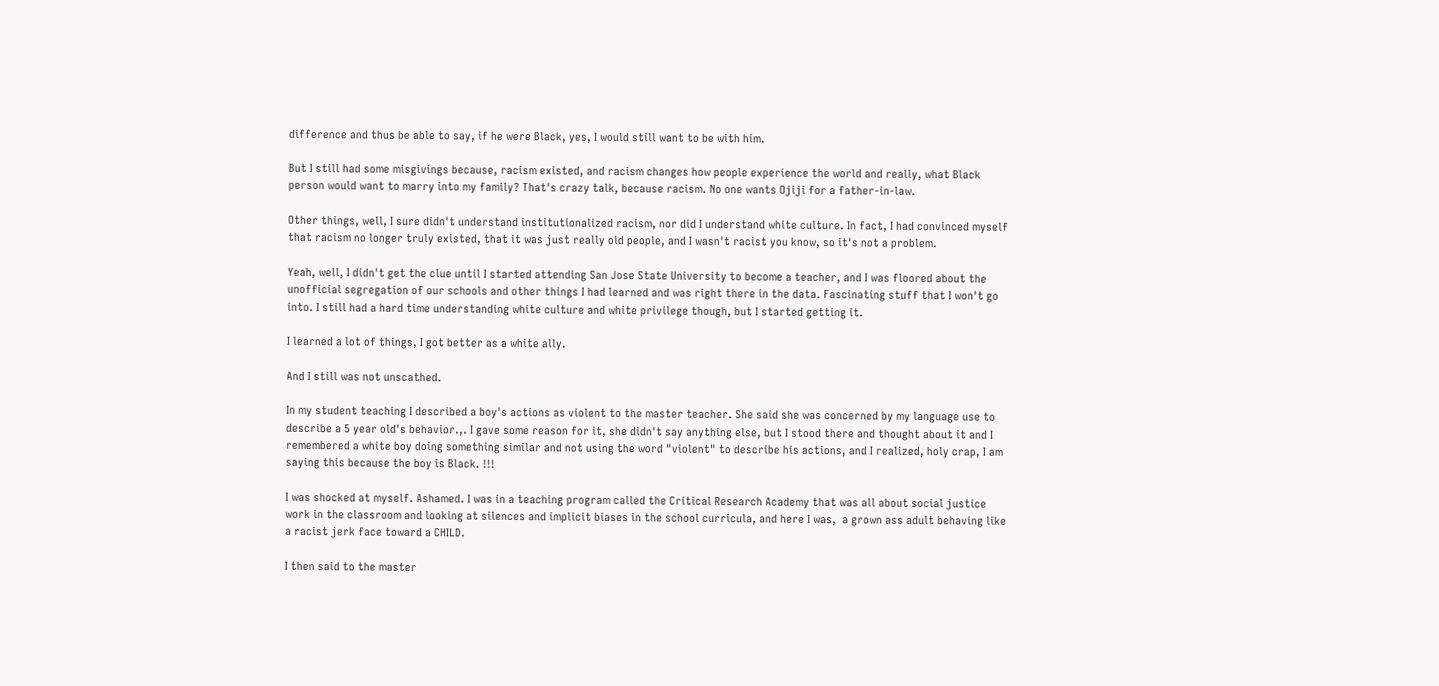difference and thus be able to say, if he were Black, yes, I would still want to be with him.

But I still had some misgivings because, racism existed, and racism changes how people experience the world and really, what Black person would want to marry into my family? That's crazy talk, because racism. No one wants Ojiji for a father-in-law.

Other things, well, I sure didn't understand institutionalized racism, nor did I understand white culture. In fact, I had convinced myself that racism no longer truly existed, that it was just really old people, and I wasn't racist you know, so it's not a problem.

Yeah, well, I didn't get the clue until I started attending San Jose State University to become a teacher, and I was floored about the unofficial segregation of our schools and other things I had learned and was right there in the data. Fascinating stuff that I won't go into. I still had a hard time understanding white culture and white privilege though, but I started getting it.

I learned a lot of things, I got better as a white ally.

And I still was not unscathed.

In my student teaching I described a boy's actions as violent to the master teacher. She said she was concerned by my language use to describe a 5 year old's behavior.,. I gave some reason for it, she didn't say anything else, but I stood there and thought about it and I remembered a white boy doing something similar and not using the word "violent" to describe his actions, and I realized, holy crap, I am saying this because the boy is Black. !!!

I was shocked at myself. Ashamed. I was in a teaching program called the Critical Research Academy that was all about social justice work in the classroom and looking at silences and implicit biases in the school curricula, and here I was,  a grown ass adult behaving like a racist jerk face toward a CHILD.

I then said to the master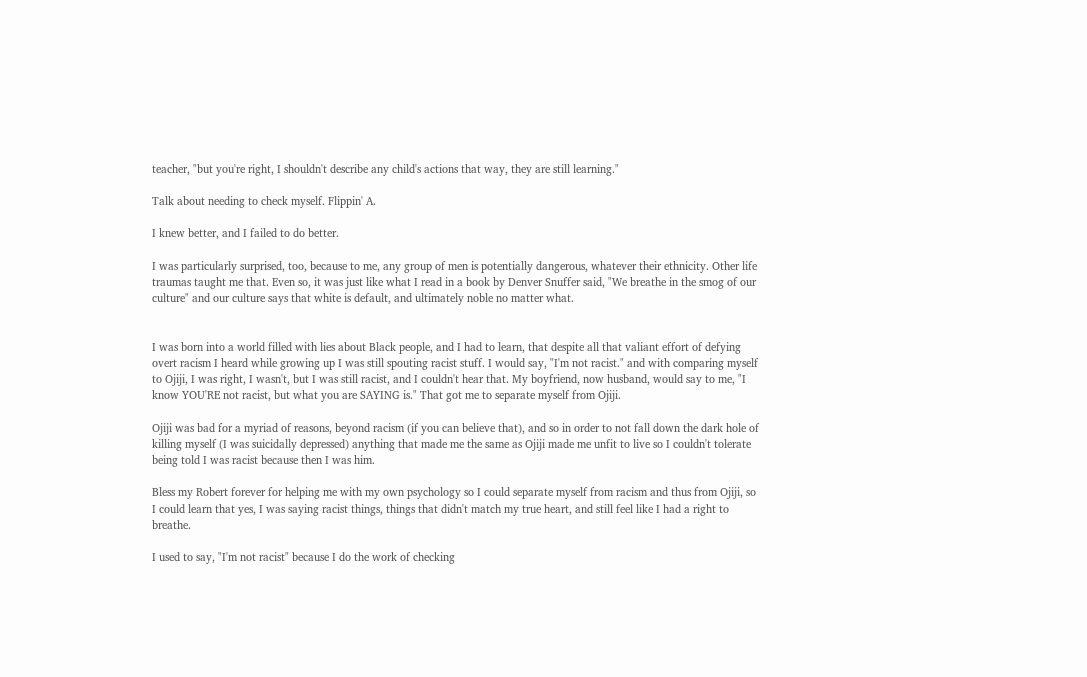teacher, "but you're right, I shouldn't describe any child's actions that way, they are still learning."

Talk about needing to check myself. Flippin' A.

I knew better, and I failed to do better.

I was particularly surprised, too, because to me, any group of men is potentially dangerous, whatever their ethnicity. Other life traumas taught me that. Even so, it was just like what I read in a book by Denver Snuffer said, "We breathe in the smog of our culture" and our culture says that white is default, and ultimately noble no matter what.


I was born into a world filled with lies about Black people, and I had to learn, that despite all that valiant effort of defying overt racism I heard while growing up I was still spouting racist stuff. I would say, "I'm not racist." and with comparing myself to Ojiji, I was right, I wasn't, but I was still racist, and I couldn't hear that. My boyfriend, now husband, would say to me, "I know YOU'RE not racist, but what you are SAYING is." That got me to separate myself from Ojiji.

Ojiji was bad for a myriad of reasons, beyond racism (if you can believe that), and so in order to not fall down the dark hole of killing myself (I was suicidally depressed) anything that made me the same as Ojiji made me unfit to live so I couldn't tolerate being told I was racist because then I was him.

Bless my Robert forever for helping me with my own psychology so I could separate myself from racism and thus from Ojiji, so I could learn that yes, I was saying racist things, things that didn't match my true heart, and still feel like I had a right to breathe.

I used to say, "I'm not racist" because I do the work of checking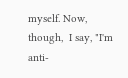myself. Now, though,  I say, "I'm anti-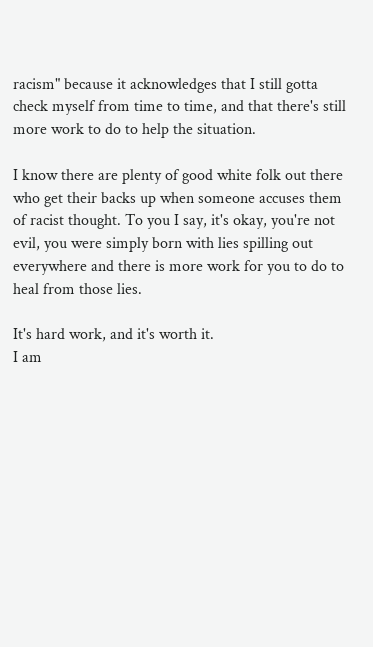racism" because it acknowledges that I still gotta check myself from time to time, and that there's still more work to do to help the situation.

I know there are plenty of good white folk out there who get their backs up when someone accuses them of racist thought. To you I say, it's okay, you're not evil, you were simply born with lies spilling out everywhere and there is more work for you to do to heal from those lies.

It's hard work, and it's worth it.
I am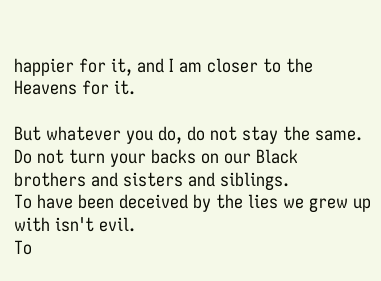happier for it, and I am closer to the Heavens for it.

But whatever you do, do not stay the same.
Do not turn your backs on our Black brothers and sisters and siblings.
To have been deceived by the lies we grew up with isn't evil.
To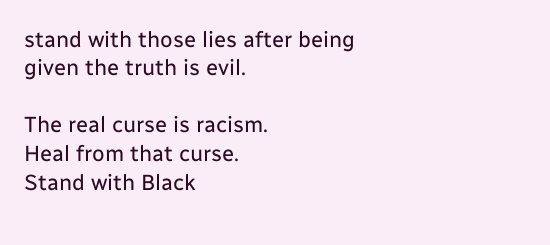stand with those lies after being given the truth is evil.

The real curse is racism.
Heal from that curse.
Stand with Black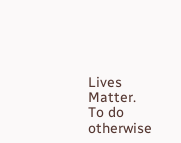Lives Matter.
To do otherwise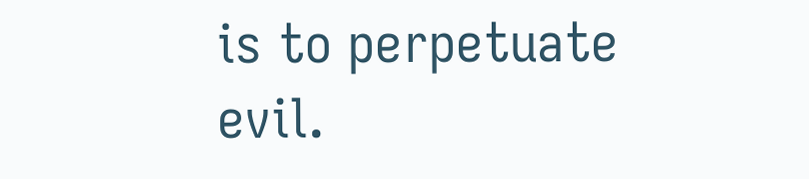is to perpetuate evil.